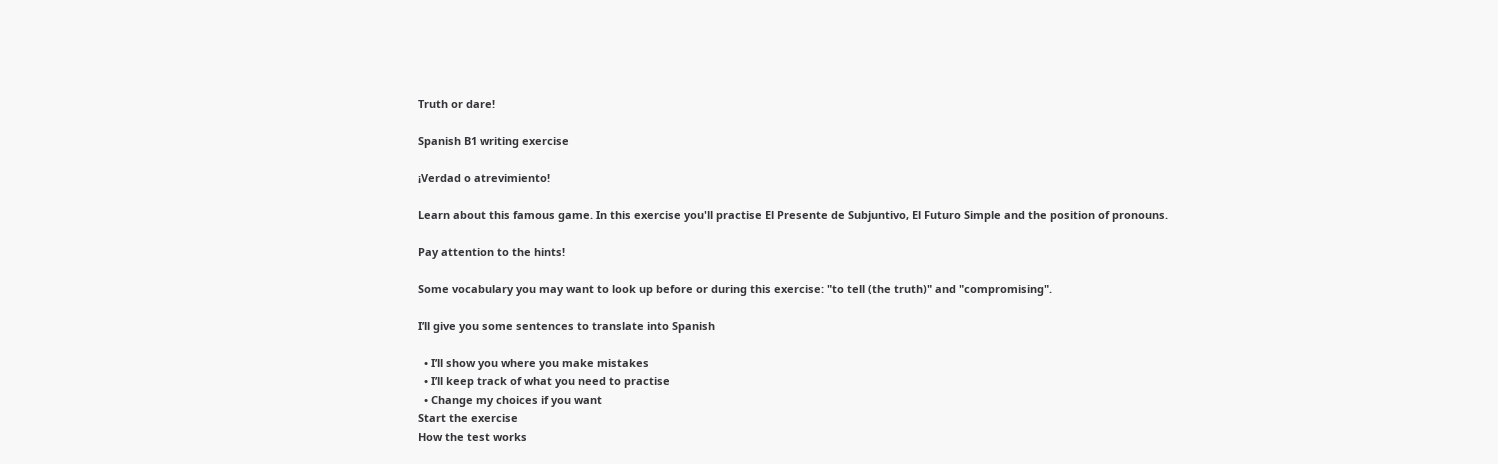Truth or dare!

Spanish B1 writing exercise

¡Verdad o atrevimiento!

Learn about this famous game. In this exercise you'll practise El Presente de Subjuntivo, El Futuro Simple and the position of pronouns.

Pay attention to the hints!

Some vocabulary you may want to look up before or during this exercise: "to tell (the truth)" and "compromising".

I’ll give you some sentences to translate into Spanish

  • I’ll show you where you make mistakes
  • I’ll keep track of what you need to practise
  • Change my choices if you want
Start the exercise
How the test works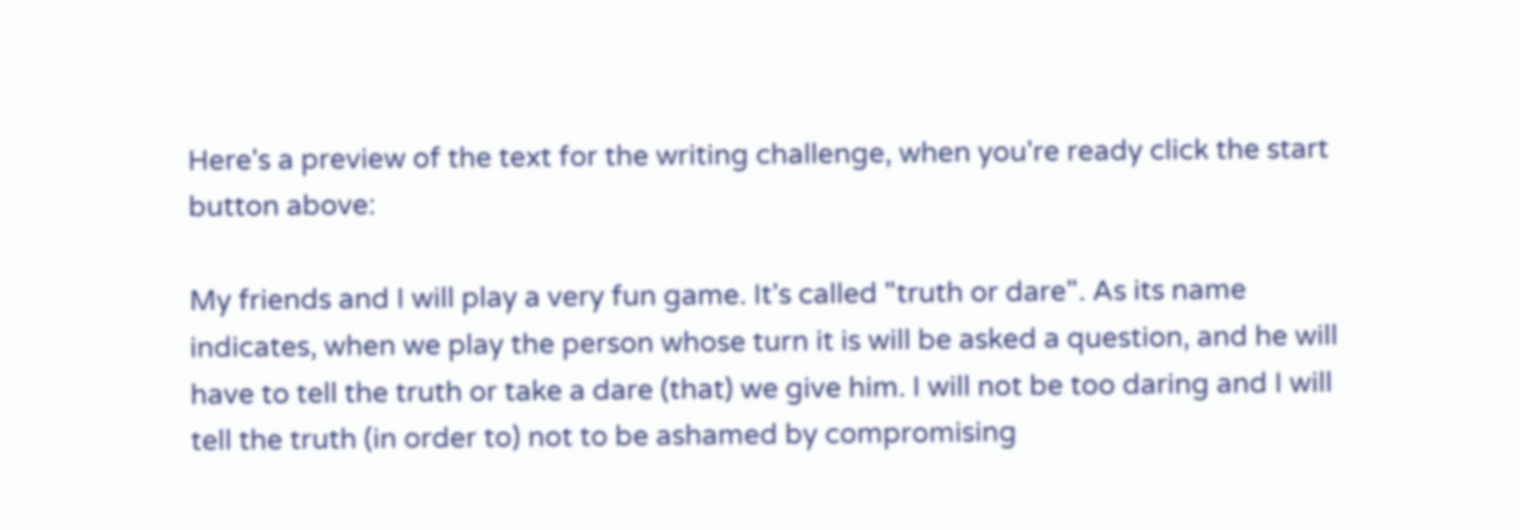Here's a preview of the text for the writing challenge, when you're ready click the start button above:

My friends and I will play a very fun game. It's called "truth or dare". As its name indicates, when we play the person whose turn it is will be asked a question, and he will have to tell the truth or take a dare (that) we give him. I will not be too daring and I will tell the truth (in order to) not to be ashamed by compromising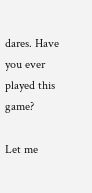dares. Have you ever played this game?

Let me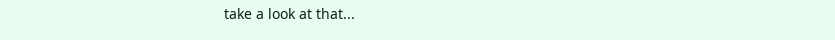take a look at that...